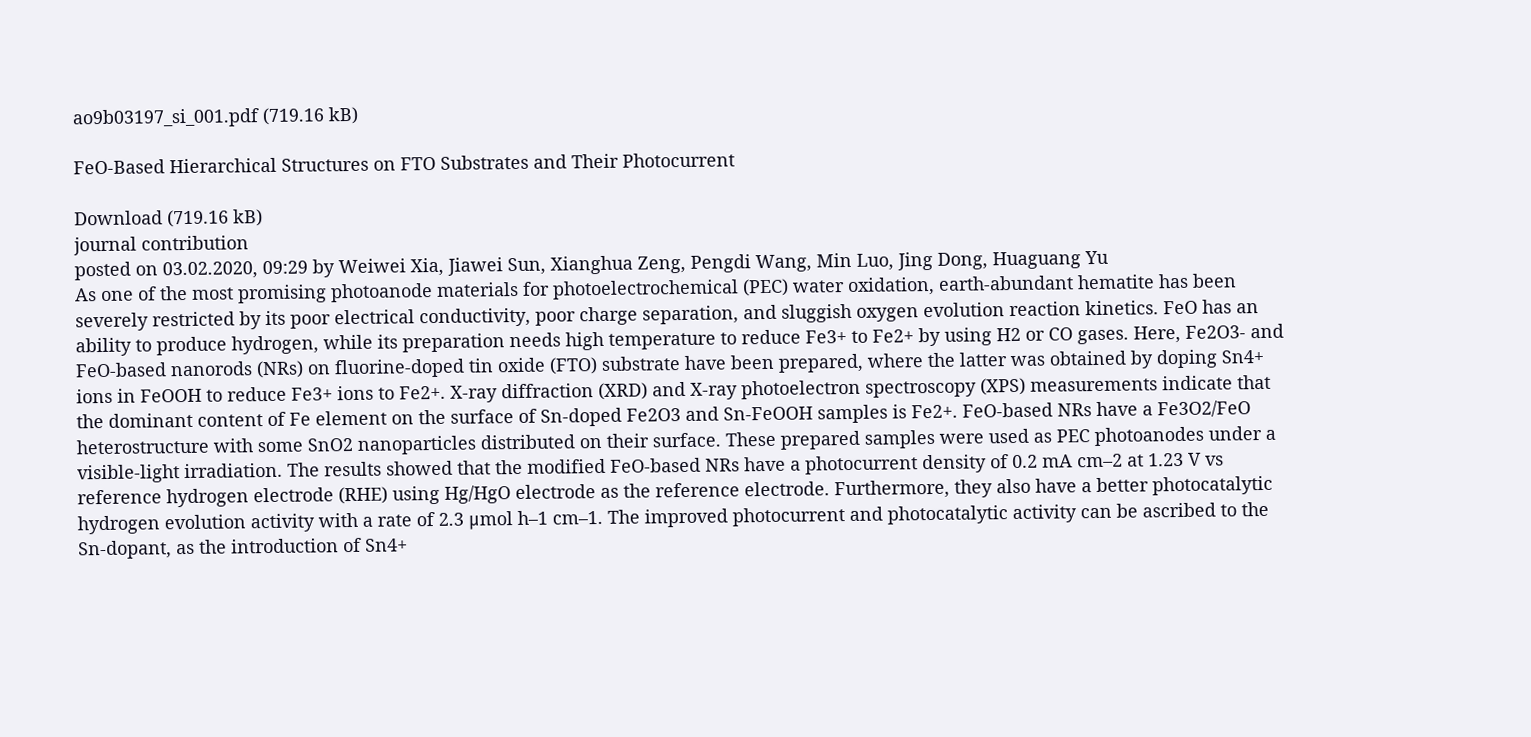ao9b03197_si_001.pdf (719.16 kB)

FeO-Based Hierarchical Structures on FTO Substrates and Their Photocurrent

Download (719.16 kB)
journal contribution
posted on 03.02.2020, 09:29 by Weiwei Xia, Jiawei Sun, Xianghua Zeng, Pengdi Wang, Min Luo, Jing Dong, Huaguang Yu
As one of the most promising photoanode materials for photoelectrochemical (PEC) water oxidation, earth-abundant hematite has been severely restricted by its poor electrical conductivity, poor charge separation, and sluggish oxygen evolution reaction kinetics. FeO has an ability to produce hydrogen, while its preparation needs high temperature to reduce Fe3+ to Fe2+ by using H2 or CO gases. Here, Fe2O3- and FeO-based nanorods (NRs) on fluorine-doped tin oxide (FTO) substrate have been prepared, where the latter was obtained by doping Sn4+ ions in FeOOH to reduce Fe3+ ions to Fe2+. X-ray diffraction (XRD) and X-ray photoelectron spectroscopy (XPS) measurements indicate that the dominant content of Fe element on the surface of Sn-doped Fe2O3 and Sn-FeOOH samples is Fe2+. FeO-based NRs have a Fe3O2/FeO heterostructure with some SnO2 nanoparticles distributed on their surface. These prepared samples were used as PEC photoanodes under a visible-light irradiation. The results showed that the modified FeO-based NRs have a photocurrent density of 0.2 mA cm–2 at 1.23 V vs reference hydrogen electrode (RHE) using Hg/HgO electrode as the reference electrode. Furthermore, they also have a better photocatalytic hydrogen evolution activity with a rate of 2.3 μmol h–1 cm–1. The improved photocurrent and photocatalytic activity can be ascribed to the Sn-dopant, as the introduction of Sn4+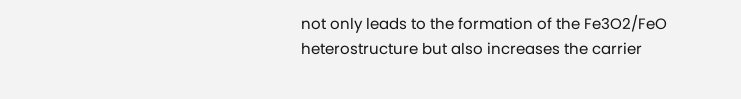not only leads to the formation of the Fe3O2/FeO heterostructure but also increases the carrier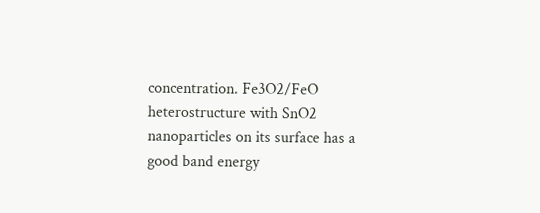concentration. Fe3O2/FeO heterostructure with SnO2 nanoparticles on its surface has a good band energy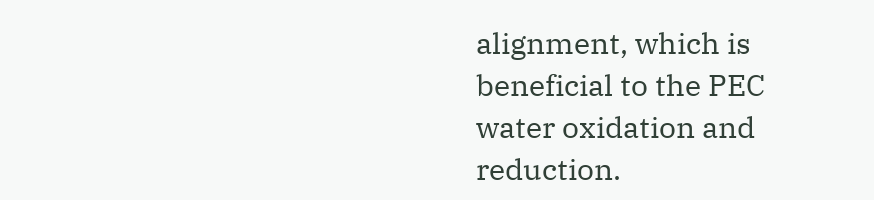alignment, which is beneficial to the PEC water oxidation and reduction.